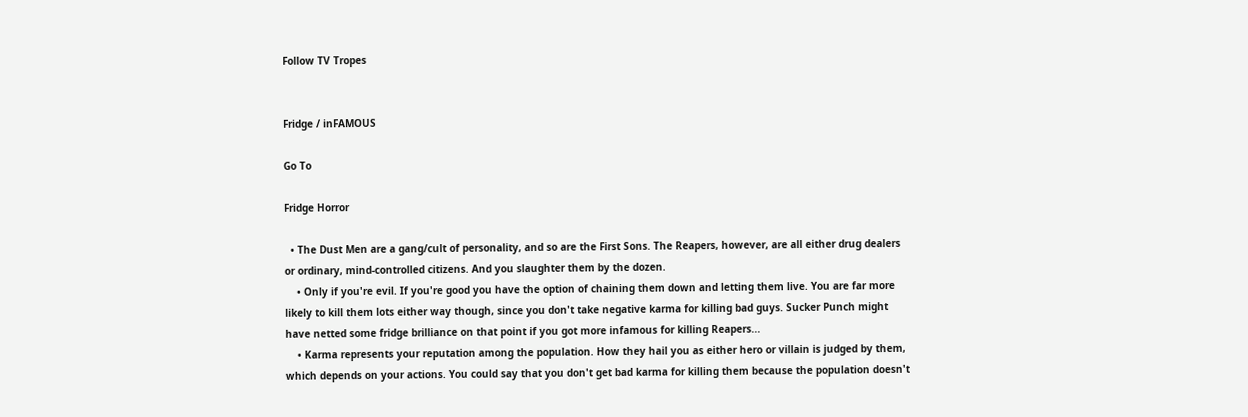Follow TV Tropes


Fridge / inFAMOUS

Go To

Fridge Horror

  • The Dust Men are a gang/cult of personality, and so are the First Sons. The Reapers, however, are all either drug dealers or ordinary, mind-controlled citizens. And you slaughter them by the dozen.
    • Only if you're evil. If you're good you have the option of chaining them down and letting them live. You are far more likely to kill them lots either way though, since you don't take negative karma for killing bad guys. Sucker Punch might have netted some fridge brilliance on that point if you got more infamous for killing Reapers...
    • Karma represents your reputation among the population. How they hail you as either hero or villain is judged by them, which depends on your actions. You could say that you don't get bad karma for killing them because the population doesn't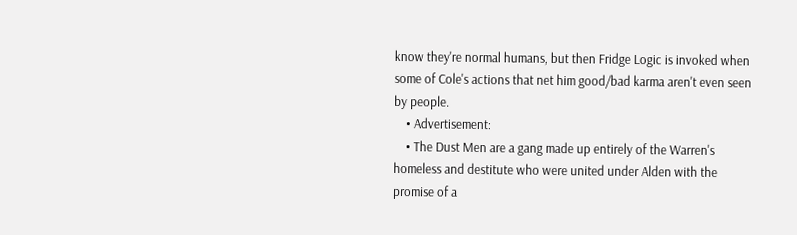know they're normal humans, but then Fridge Logic is invoked when some of Cole's actions that net him good/bad karma aren't even seen by people.
    • Advertisement:
    • The Dust Men are a gang made up entirely of the Warren's homeless and destitute who were united under Alden with the promise of a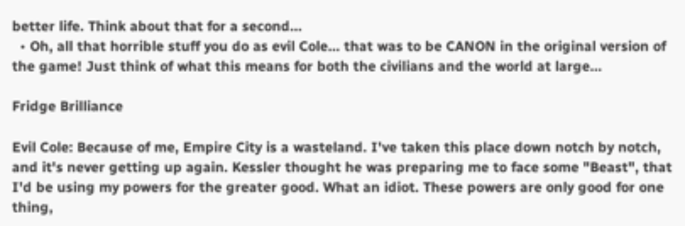better life. Think about that for a second...
  • Oh, all that horrible stuff you do as evil Cole... that was to be CANON in the original version of the game! Just think of what this means for both the civilians and the world at large...

Fridge Brilliance

Evil Cole: Because of me, Empire City is a wasteland. I've taken this place down notch by notch, and it's never getting up again. Kessler thought he was preparing me to face some "Beast", that I'd be using my powers for the greater good. What an idiot. These powers are only good for one thing,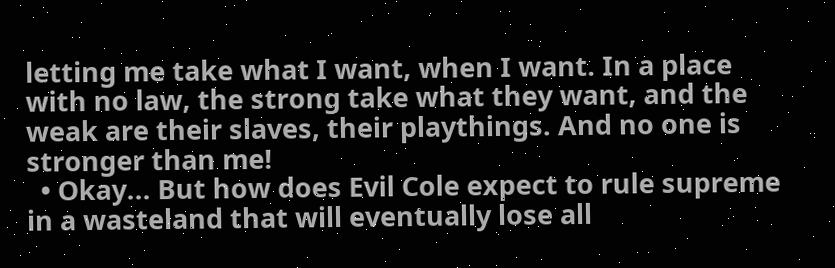letting me take what I want, when I want. In a place with no law, the strong take what they want, and the weak are their slaves, their playthings. And no one is stronger than me!
  • Okay... But how does Evil Cole expect to rule supreme in a wasteland that will eventually lose all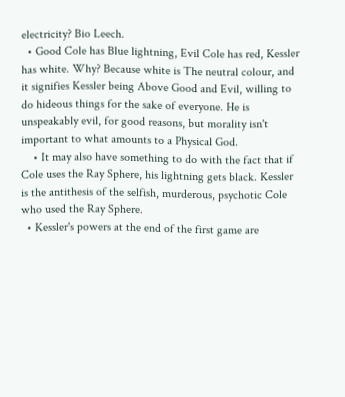electricity? Bio Leech.
  • Good Cole has Blue lightning, Evil Cole has red, Kessler has white. Why? Because white is The neutral colour, and it signifies Kessler being Above Good and Evil, willing to do hideous things for the sake of everyone. He is unspeakably evil, for good reasons, but morality isn't important to what amounts to a Physical God.
    • It may also have something to do with the fact that if Cole uses the Ray Sphere, his lightning gets black. Kessler is the antithesis of the selfish, murderous, psychotic Cole who used the Ray Sphere.
  • Kessler's powers at the end of the first game are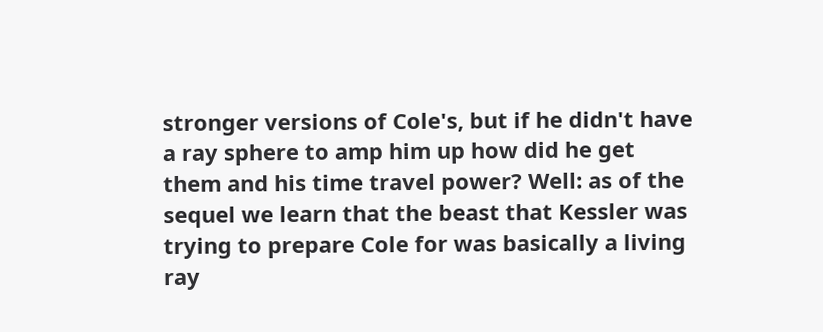stronger versions of Cole's, but if he didn't have a ray sphere to amp him up how did he get them and his time travel power? Well: as of the sequel we learn that the beast that Kessler was trying to prepare Cole for was basically a living ray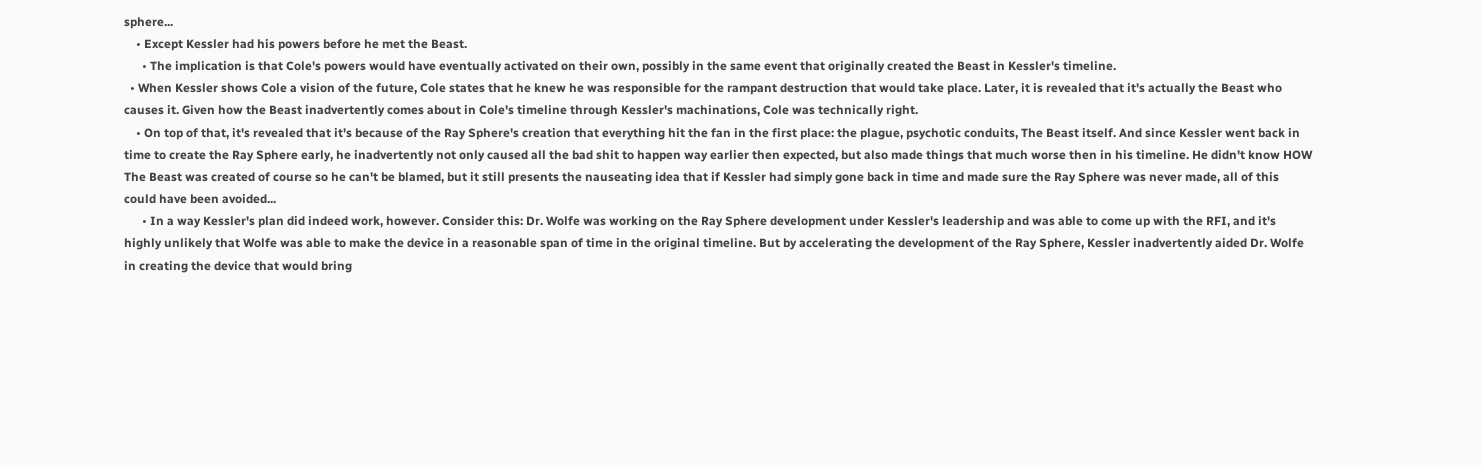sphere...
    • Except Kessler had his powers before he met the Beast.
      • The implication is that Cole's powers would have eventually activated on their own, possibly in the same event that originally created the Beast in Kessler's timeline.
  • When Kessler shows Cole a vision of the future, Cole states that he knew he was responsible for the rampant destruction that would take place. Later, it is revealed that it's actually the Beast who causes it. Given how the Beast inadvertently comes about in Cole's timeline through Kessler's machinations, Cole was technically right.
    • On top of that, it's revealed that it's because of the Ray Sphere's creation that everything hit the fan in the first place: the plague, psychotic conduits, The Beast itself. And since Kessler went back in time to create the Ray Sphere early, he inadvertently not only caused all the bad shit to happen way earlier then expected, but also made things that much worse then in his timeline. He didn't know HOW The Beast was created of course so he can't be blamed, but it still presents the nauseating idea that if Kessler had simply gone back in time and made sure the Ray Sphere was never made, all of this could have been avoided...
      • In a way Kessler's plan did indeed work, however. Consider this: Dr. Wolfe was working on the Ray Sphere development under Kessler's leadership and was able to come up with the RFI, and it's highly unlikely that Wolfe was able to make the device in a reasonable span of time in the original timeline. But by accelerating the development of the Ray Sphere, Kessler inadvertently aided Dr. Wolfe in creating the device that would bring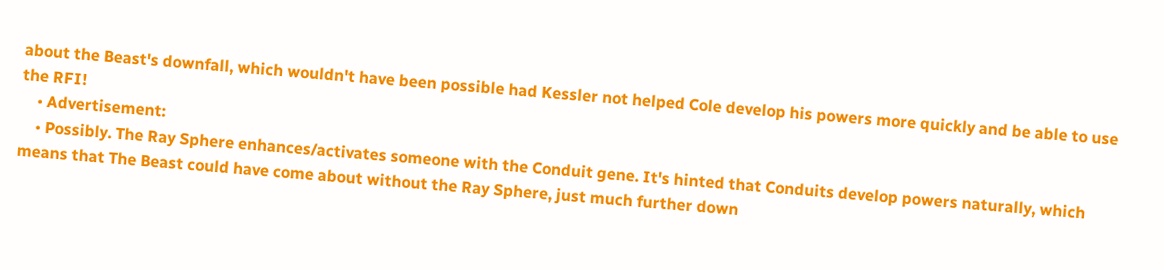about the Beast's downfall, which wouldn't have been possible had Kessler not helped Cole develop his powers more quickly and be able to use the RFI!
    • Advertisement:
    • Possibly. The Ray Sphere enhances/activates someone with the Conduit gene. It's hinted that Conduits develop powers naturally, which means that The Beast could have come about without the Ray Sphere, just much further down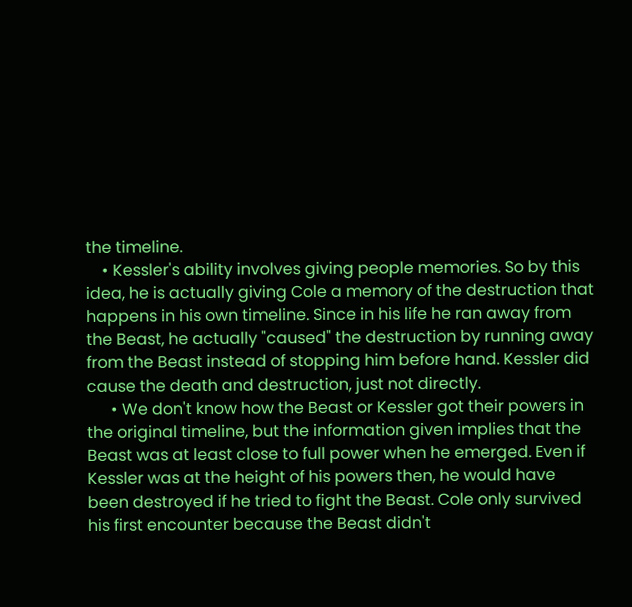the timeline.
    • Kessler's ability involves giving people memories. So by this idea, he is actually giving Cole a memory of the destruction that happens in his own timeline. Since in his life he ran away from the Beast, he actually "caused" the destruction by running away from the Beast instead of stopping him before hand. Kessler did cause the death and destruction, just not directly.
      • We don't know how the Beast or Kessler got their powers in the original timeline, but the information given implies that the Beast was at least close to full power when he emerged. Even if Kessler was at the height of his powers then, he would have been destroyed if he tried to fight the Beast. Cole only survived his first encounter because the Beast didn't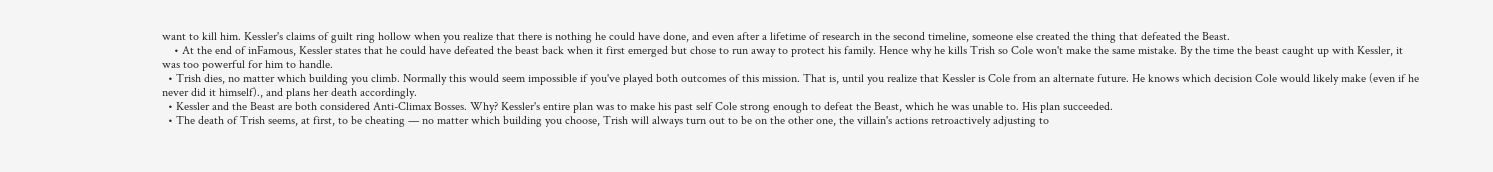want to kill him. Kessler's claims of guilt ring hollow when you realize that there is nothing he could have done, and even after a lifetime of research in the second timeline, someone else created the thing that defeated the Beast.
    • At the end of inFamous, Kessler states that he could have defeated the beast back when it first emerged but chose to run away to protect his family. Hence why he kills Trish so Cole won't make the same mistake. By the time the beast caught up with Kessler, it was too powerful for him to handle.
  • Trish dies, no matter which building you climb. Normally this would seem impossible if you've played both outcomes of this mission. That is, until you realize that Kessler is Cole from an alternate future. He knows which decision Cole would likely make (even if he never did it himself)., and plans her death accordingly.
  • Kessler and the Beast are both considered Anti-Climax Bosses. Why? Kessler's entire plan was to make his past self Cole strong enough to defeat the Beast, which he was unable to. His plan succeeded.
  • The death of Trish seems, at first, to be cheating — no matter which building you choose, Trish will always turn out to be on the other one, the villain's actions retroactively adjusting to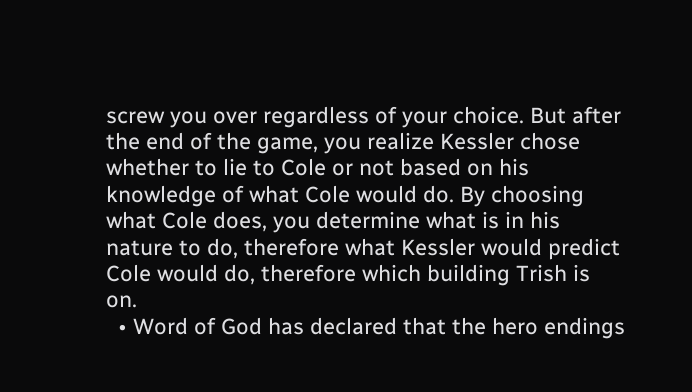screw you over regardless of your choice. But after the end of the game, you realize Kessler chose whether to lie to Cole or not based on his knowledge of what Cole would do. By choosing what Cole does, you determine what is in his nature to do, therefore what Kessler would predict Cole would do, therefore which building Trish is on.
  • Word of God has declared that the hero endings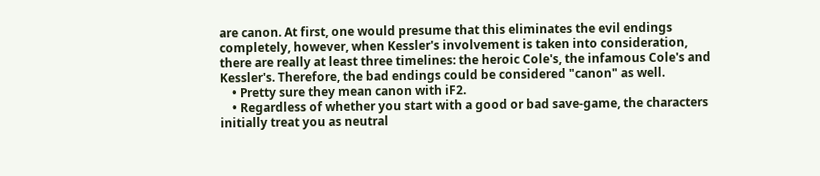are canon. At first, one would presume that this eliminates the evil endings completely, however, when Kessler's involvement is taken into consideration, there are really at least three timelines: the heroic Cole's, the infamous Cole's and Kessler's. Therefore, the bad endings could be considered "canon" as well.
    • Pretty sure they mean canon with iF2.
    • Regardless of whether you start with a good or bad save-game, the characters initially treat you as neutral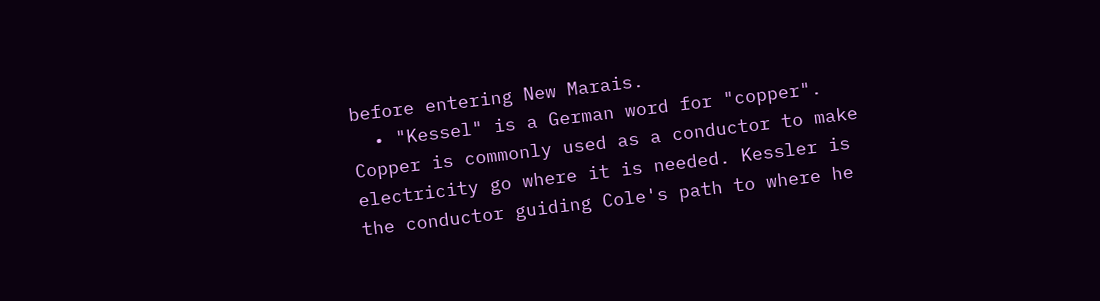before entering New Marais.
  • "Kessel" is a German word for "copper". Copper is commonly used as a conductor to make electricity go where it is needed. Kessler is the conductor guiding Cole's path to where he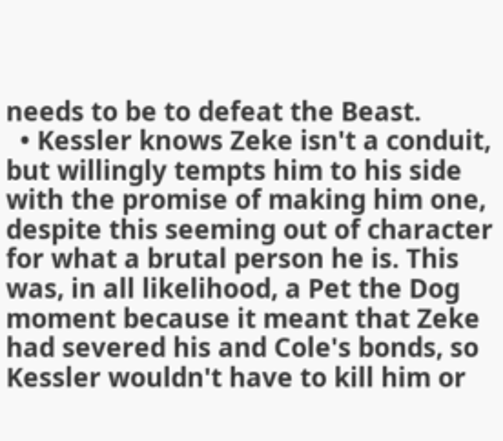needs to be to defeat the Beast.
  • Kessler knows Zeke isn't a conduit, but willingly tempts him to his side with the promise of making him one, despite this seeming out of character for what a brutal person he is. This was, in all likelihood, a Pet the Dog moment because it meant that Zeke had severed his and Cole's bonds, so Kessler wouldn't have to kill him or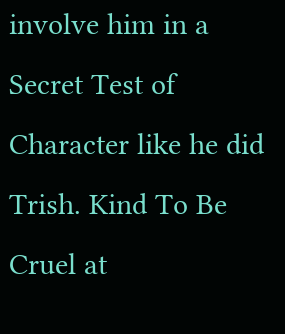involve him in a Secret Test of Character like he did Trish. Kind To Be Cruel at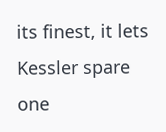its finest, it lets Kessler spare one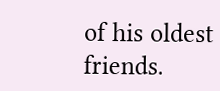of his oldest friends.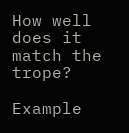How well does it match the trope?

Example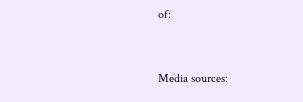of:


Media sources: